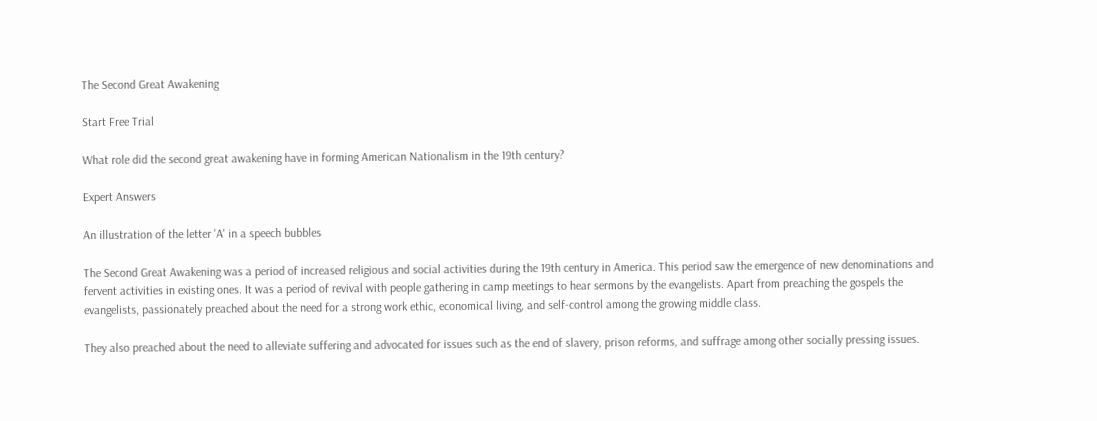The Second Great Awakening

Start Free Trial

What role did the second great awakening have in forming American Nationalism in the 19th century?

Expert Answers

An illustration of the letter 'A' in a speech bubbles

The Second Great Awakening was a period of increased religious and social activities during the 19th century in America. This period saw the emergence of new denominations and fervent activities in existing ones. It was a period of revival with people gathering in camp meetings to hear sermons by the evangelists. Apart from preaching the gospels the evangelists, passionately preached about the need for a strong work ethic, economical living, and self-control among the growing middle class.

They also preached about the need to alleviate suffering and advocated for issues such as the end of slavery, prison reforms, and suffrage among other socially pressing issues.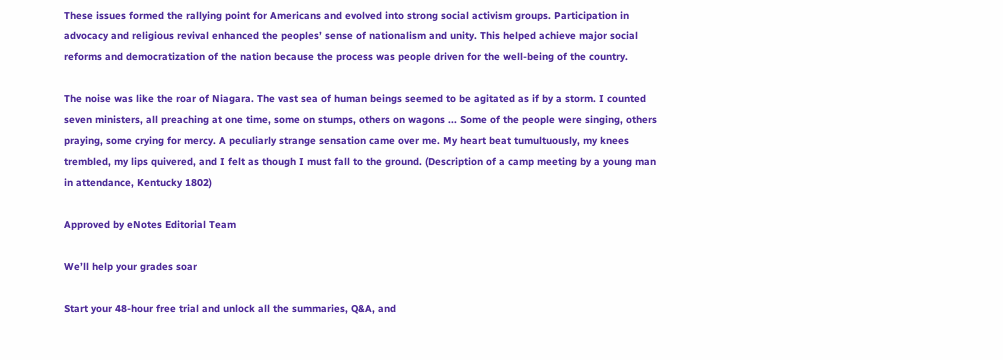These issues formed the rallying point for Americans and evolved into strong social activism groups. Participation in advocacy and religious revival enhanced the peoples’ sense of nationalism and unity. This helped achieve major social reforms and democratization of the nation because the process was people driven for the well-being of the country.

The noise was like the roar of Niagara. The vast sea of human beings seemed to be agitated as if by a storm. I counted seven ministers, all preaching at one time, some on stumps, others on wagons ... Some of the people were singing, others praying, some crying for mercy. A peculiarly strange sensation came over me. My heart beat tumultuously, my knees trembled, my lips quivered, and I felt as though I must fall to the ground. (Description of a camp meeting by a young man in attendance, Kentucky 1802)

Approved by eNotes Editorial Team

We’ll help your grades soar

Start your 48-hour free trial and unlock all the summaries, Q&A, and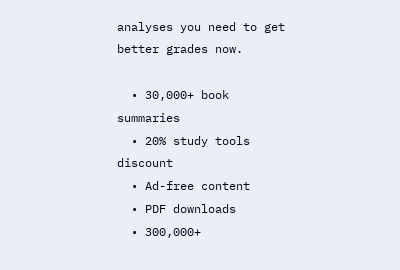analyses you need to get better grades now.

  • 30,000+ book summaries
  • 20% study tools discount
  • Ad-free content
  • PDF downloads
  • 300,000+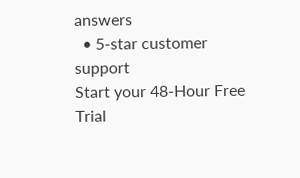answers
  • 5-star customer support
Start your 48-Hour Free Trial